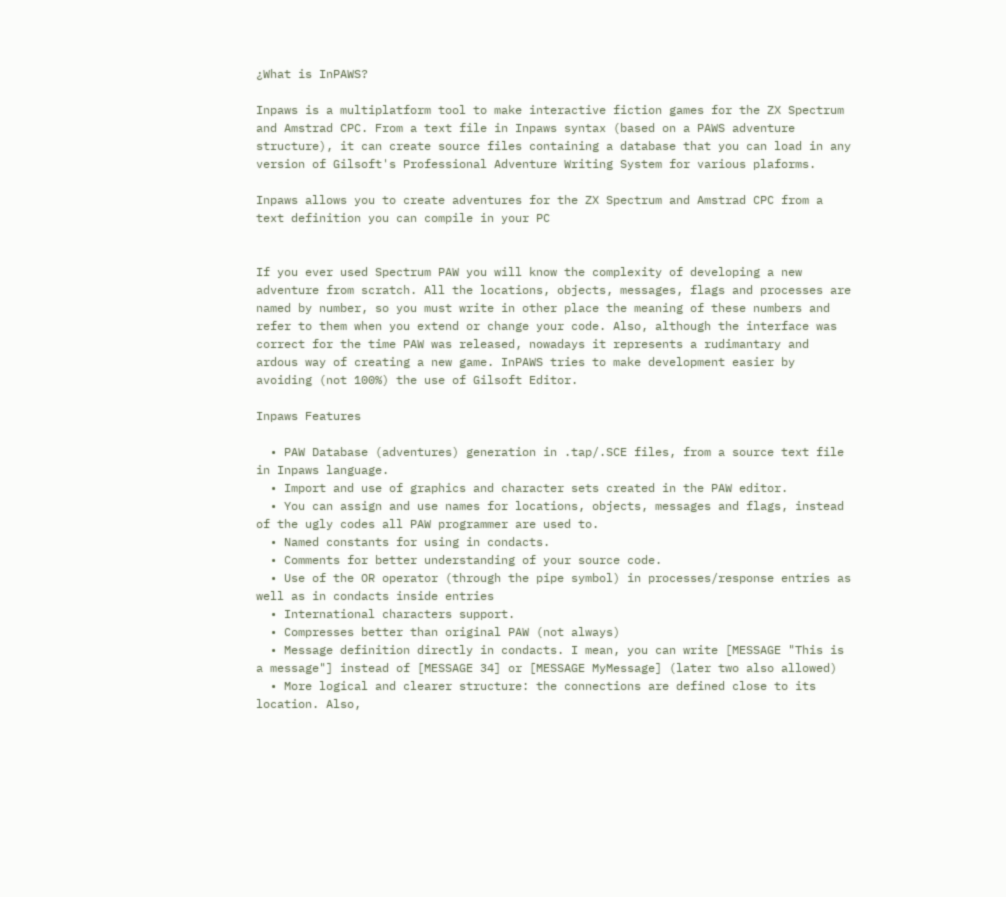¿What is InPAWS?

Inpaws is a multiplatform tool to make interactive fiction games for the ZX Spectrum and Amstrad CPC. From a text file in Inpaws syntax (based on a PAWS adventure structure), it can create source files containing a database that you can load in any version of Gilsoft's Professional Adventure Writing System for various plaforms.

Inpaws allows you to create adventures for the ZX Spectrum and Amstrad CPC from a text definition you can compile in your PC


If you ever used Spectrum PAW you will know the complexity of developing a new adventure from scratch. All the locations, objects, messages, flags and processes are named by number, so you must write in other place the meaning of these numbers and refer to them when you extend or change your code. Also, although the interface was correct for the time PAW was released, nowadays it represents a rudimantary and ardous way of creating a new game. InPAWS tries to make development easier by avoiding (not 100%) the use of Gilsoft Editor.

Inpaws Features

  • PAW Database (adventures) generation in .tap/.SCE files, from a source text file in Inpaws language.
  • Import and use of graphics and character sets created in the PAW editor.
  • You can assign and use names for locations, objects, messages and flags, instead of the ugly codes all PAW programmer are used to.
  • Named constants for using in condacts.
  • Comments for better understanding of your source code.
  • Use of the OR operator (through the pipe symbol) in processes/response entries as well as in condacts inside entries
  • International characters support.
  • Compresses better than original PAW (not always)
  • Message definition directly in condacts. I mean, you can write [MESSAGE "This is a message"] instead of [MESSAGE 34] or [MESSAGE MyMessage] (later two also allowed)
  • More logical and clearer structure: the connections are defined close to its location. Also,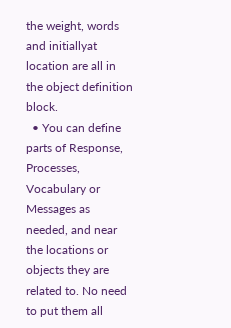the weight, words and initiallyat location are all in the object definition block.
  • You can define parts of Response, Processes, Vocabulary or Messages as needed, and near the locations or objects they are related to. No need to put them all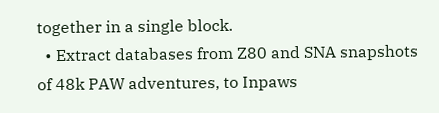together in a single block.
  • Extract databases from Z80 and SNA snapshots of 48k PAW adventures, to Inpaws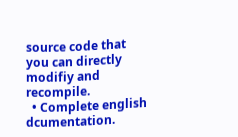source code that you can directly modifiy and recompile.
  • Complete english dcumentation.